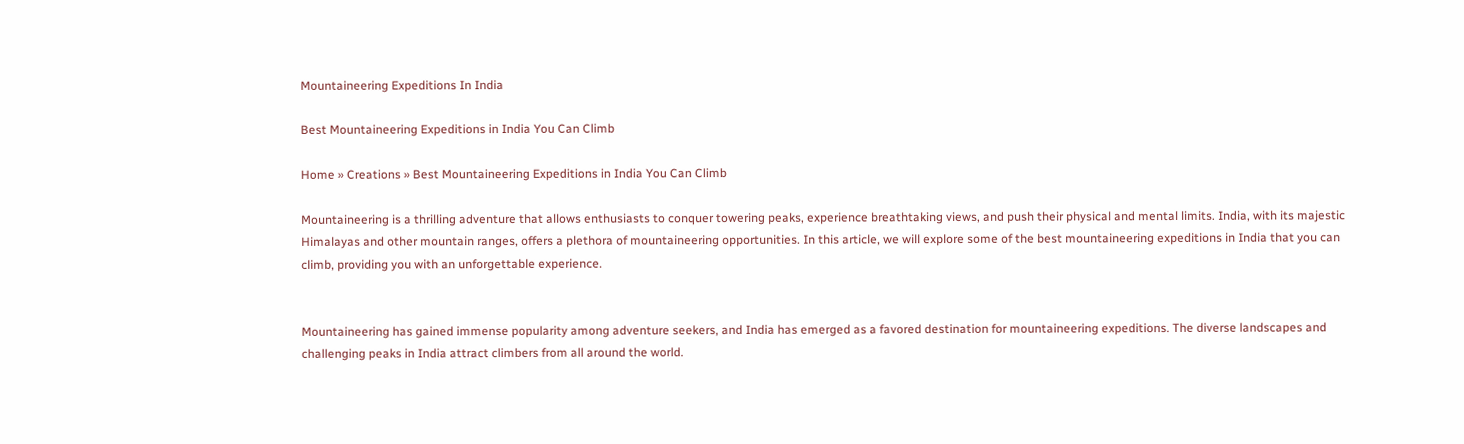Mountaineering Expeditions In India

Best Mountaineering Expeditions in India You Can Climb

Home » Creations » Best Mountaineering Expeditions in India You Can Climb

Mountaineering is a thrilling adventure that allows enthusiasts to conquer towering peaks, experience breathtaking views, and push their physical and mental limits. India, with its majestic Himalayas and other mountain ranges, offers a plethora of mountaineering opportunities. In this article, we will explore some of the best mountaineering expeditions in India that you can climb, providing you with an unforgettable experience.


Mountaineering has gained immense popularity among adventure seekers, and India has emerged as a favored destination for mountaineering expeditions. The diverse landscapes and challenging peaks in India attract climbers from all around the world.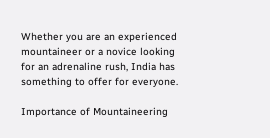Whether you are an experienced mountaineer or a novice looking for an adrenaline rush, India has something to offer for everyone.

Importance of Mountaineering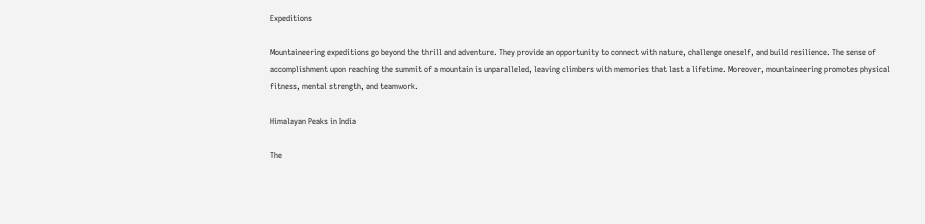Expeditions

Mountaineering expeditions go beyond the thrill and adventure. They provide an opportunity to connect with nature, challenge oneself, and build resilience. The sense of accomplishment upon reaching the summit of a mountain is unparalleled, leaving climbers with memories that last a lifetime. Moreover, mountaineering promotes physical fitness, mental strength, and teamwork.

Himalayan Peaks in India

The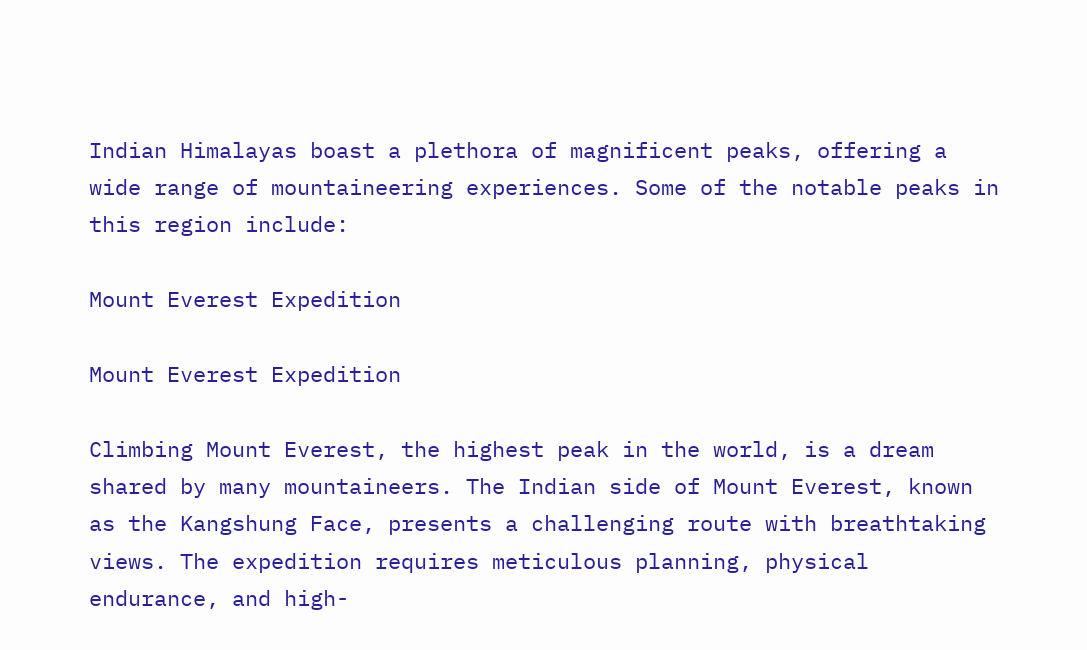Indian Himalayas boast a plethora of magnificent peaks, offering a wide range of mountaineering experiences. Some of the notable peaks in this region include:

Mount Everest Expedition

Mount Everest Expedition

Climbing Mount Everest, the highest peak in the world, is a dream shared by many mountaineers. The Indian side of Mount Everest, known as the Kangshung Face, presents a challenging route with breathtaking views. The expedition requires meticulous planning, physical endurance, and high-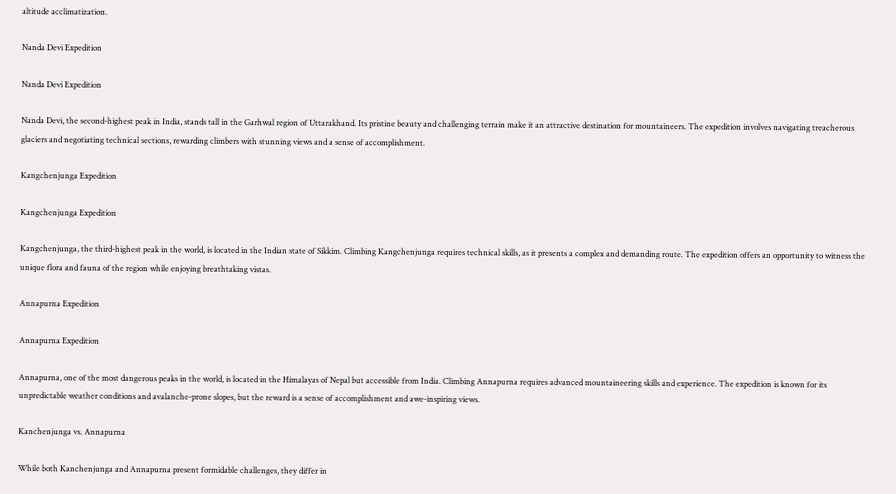altitude acclimatization.

Nanda Devi Expedition

Nanda Devi Expedition

Nanda Devi, the second-highest peak in India, stands tall in the Garhwal region of Uttarakhand. Its pristine beauty and challenging terrain make it an attractive destination for mountaineers. The expedition involves navigating treacherous glaciers and negotiating technical sections, rewarding climbers with stunning views and a sense of accomplishment.

Kangchenjunga Expedition

Kangchenjunga Expedition

Kangchenjunga, the third-highest peak in the world, is located in the Indian state of Sikkim. Climbing Kangchenjunga requires technical skills, as it presents a complex and demanding route. The expedition offers an opportunity to witness the unique flora and fauna of the region while enjoying breathtaking vistas.

Annapurna Expedition

Annapurna Expedition

Annapurna, one of the most dangerous peaks in the world, is located in the Himalayas of Nepal but accessible from India. Climbing Annapurna requires advanced mountaineering skills and experience. The expedition is known for its unpredictable weather conditions and avalanche-prone slopes, but the reward is a sense of accomplishment and awe-inspiring views.

Kanchenjunga vs. Annapurna

While both Kanchenjunga and Annapurna present formidable challenges, they differ in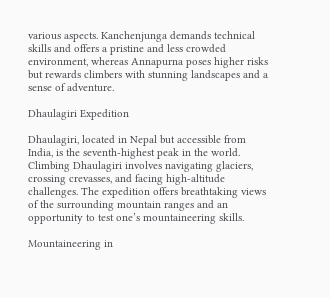various aspects. Kanchenjunga demands technical skills and offers a pristine and less crowded environment, whereas Annapurna poses higher risks but rewards climbers with stunning landscapes and a sense of adventure.

Dhaulagiri Expedition

Dhaulagiri, located in Nepal but accessible from India, is the seventh-highest peak in the world. Climbing Dhaulagiri involves navigating glaciers, crossing crevasses, and facing high-altitude challenges. The expedition offers breathtaking views of the surrounding mountain ranges and an opportunity to test one’s mountaineering skills.

Mountaineering in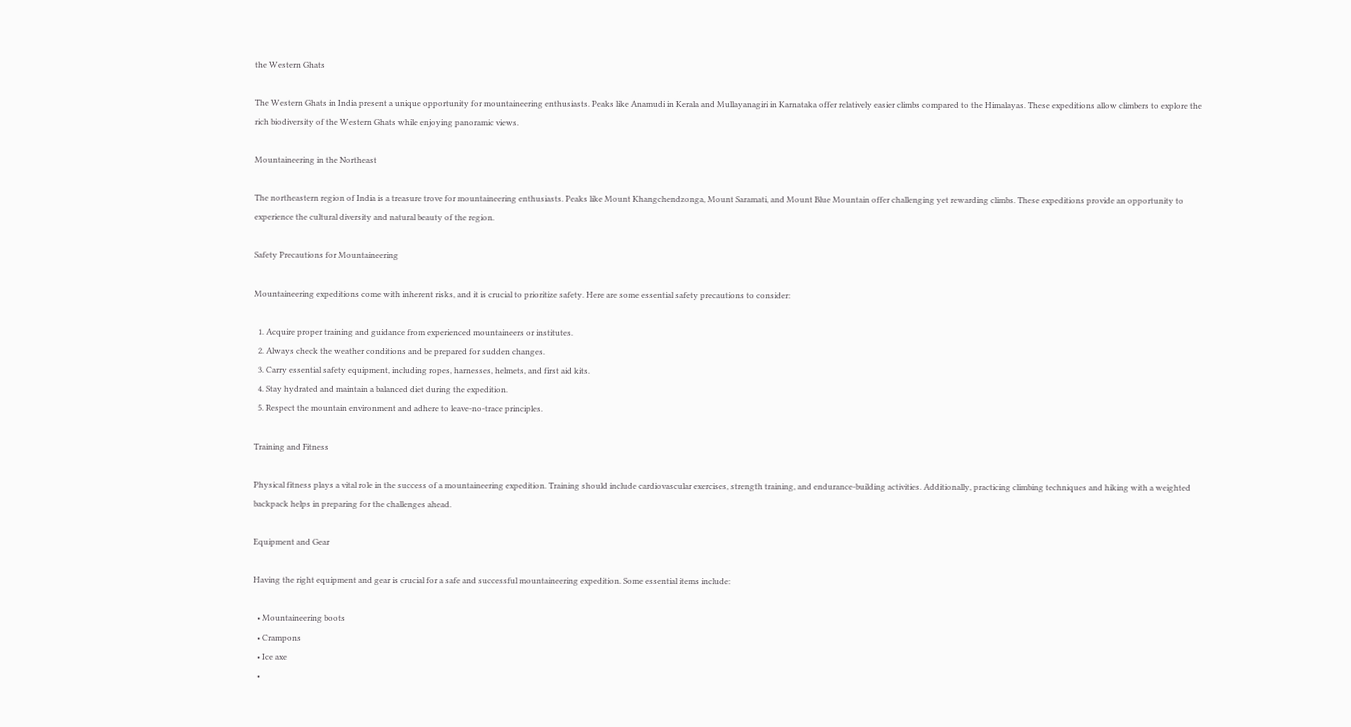the Western Ghats

The Western Ghats in India present a unique opportunity for mountaineering enthusiasts. Peaks like Anamudi in Kerala and Mullayanagiri in Karnataka offer relatively easier climbs compared to the Himalayas. These expeditions allow climbers to explore the rich biodiversity of the Western Ghats while enjoying panoramic views.

Mountaineering in the Northeast

The northeastern region of India is a treasure trove for mountaineering enthusiasts. Peaks like Mount Khangchendzonga, Mount Saramati, and Mount Blue Mountain offer challenging yet rewarding climbs. These expeditions provide an opportunity to experience the cultural diversity and natural beauty of the region.

Safety Precautions for Mountaineering

Mountaineering expeditions come with inherent risks, and it is crucial to prioritize safety. Here are some essential safety precautions to consider:

  1. Acquire proper training and guidance from experienced mountaineers or institutes.
  2. Always check the weather conditions and be prepared for sudden changes.
  3. Carry essential safety equipment, including ropes, harnesses, helmets, and first aid kits.
  4. Stay hydrated and maintain a balanced diet during the expedition.
  5. Respect the mountain environment and adhere to leave-no-trace principles.

Training and Fitness

Physical fitness plays a vital role in the success of a mountaineering expedition. Training should include cardiovascular exercises, strength training, and endurance-building activities. Additionally, practicing climbing techniques and hiking with a weighted backpack helps in preparing for the challenges ahead.

Equipment and Gear

Having the right equipment and gear is crucial for a safe and successful mountaineering expedition. Some essential items include:

  • Mountaineering boots
  • Crampons
  • Ice axe
  •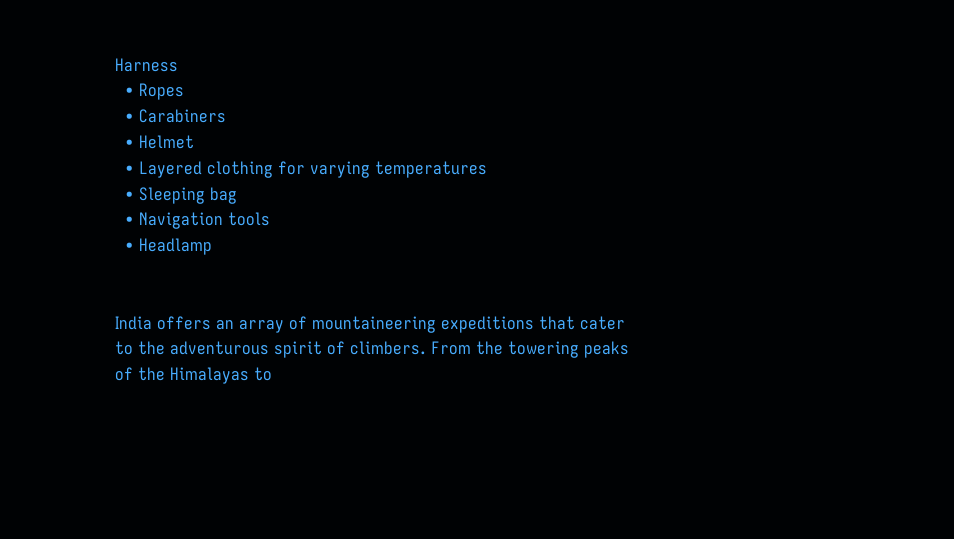Harness
  • Ropes
  • Carabiners
  • Helmet
  • Layered clothing for varying temperatures
  • Sleeping bag
  • Navigation tools
  • Headlamp


India offers an array of mountaineering expeditions that cater to the adventurous spirit of climbers. From the towering peaks of the Himalayas to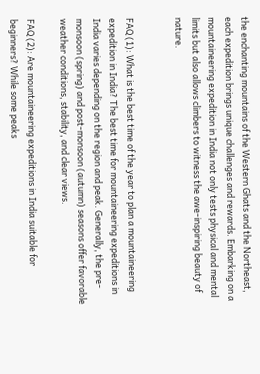the enchanting mountains of the Western Ghats and the Northeast, each expedition brings unique challenges and rewards. Embarking on a mountaineering expedition in India not only tests physical and mental limits but also allows climbers to witness the awe-inspiring beauty of nature.


FAQ (1): What is the best time of the year to plan a mountaineering expedition in India? The best time for mountaineering expeditions in India varies depending on the region and peak. Generally, the pre-monsoon (spring) and post-monsoon (autumn) seasons offer favorable weather conditions, stability, and clear views.

FAQ (2): Are mountaineering expeditions in India suitable for beginners? While some peaks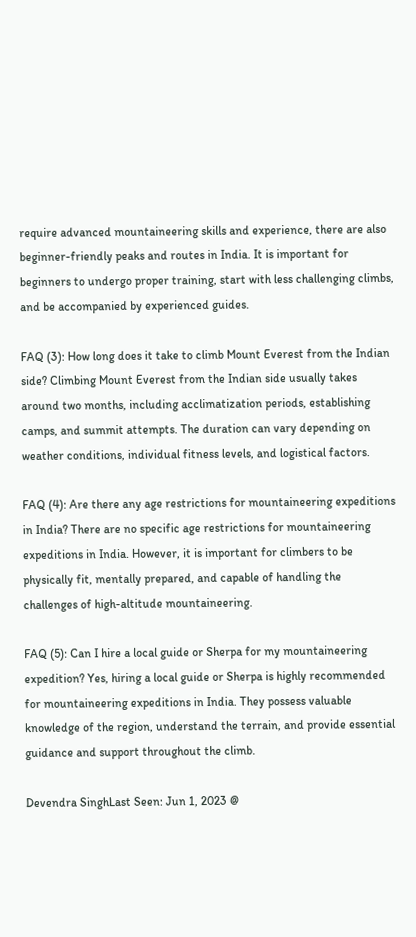require advanced mountaineering skills and experience, there are also beginner-friendly peaks and routes in India. It is important for beginners to undergo proper training, start with less challenging climbs, and be accompanied by experienced guides.

FAQ (3): How long does it take to climb Mount Everest from the Indian side? Climbing Mount Everest from the Indian side usually takes around two months, including acclimatization periods, establishing camps, and summit attempts. The duration can vary depending on weather conditions, individual fitness levels, and logistical factors.

FAQ (4): Are there any age restrictions for mountaineering expeditions in India? There are no specific age restrictions for mountaineering expeditions in India. However, it is important for climbers to be physically fit, mentally prepared, and capable of handling the challenges of high-altitude mountaineering.

FAQ (5): Can I hire a local guide or Sherpa for my mountaineering expedition? Yes, hiring a local guide or Sherpa is highly recommended for mountaineering expeditions in India. They possess valuable knowledge of the region, understand the terrain, and provide essential guidance and support throughout the climb.

Devendra SinghLast Seen: Jun 1, 2023 @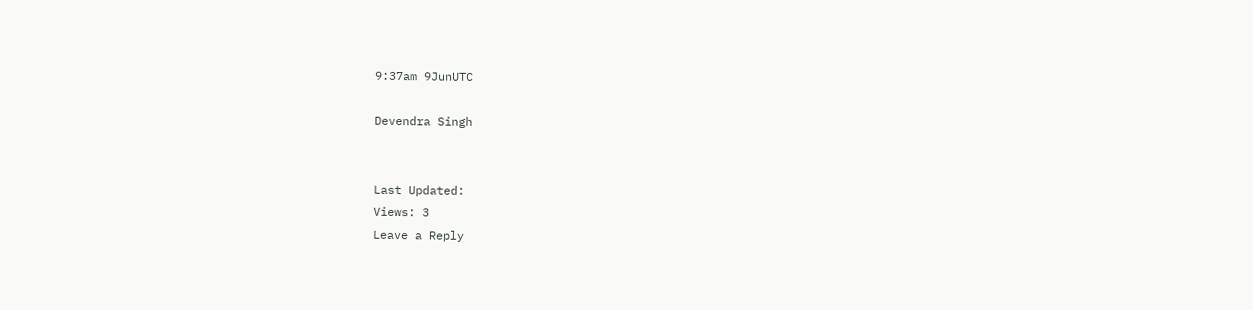9:37am 9JunUTC

Devendra Singh


Last Updated:
Views: 3
Leave a Reply